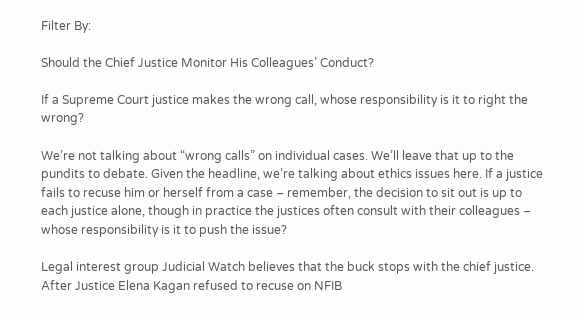Filter By:

Should the Chief Justice Monitor His Colleagues’ Conduct?

If a Supreme Court justice makes the wrong call, whose responsibility is it to right the wrong?

We’re not talking about “wrong calls” on individual cases. We’ll leave that up to the pundits to debate. Given the headline, we’re talking about ethics issues here. If a justice fails to recuse him or herself from a case – remember, the decision to sit out is up to each justice alone, though in practice the justices often consult with their colleagues – whose responsibility is it to push the issue?

Legal interest group Judicial Watch believes that the buck stops with the chief justice. After Justice Elena Kagan refused to recuse on NFIB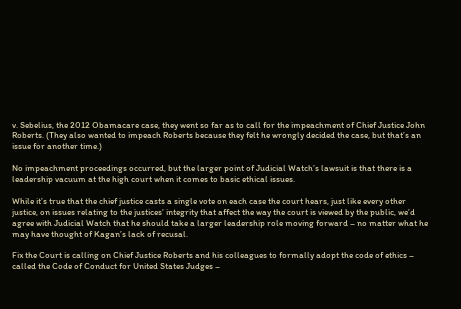v. Sebelius, the 2012 Obamacare case, they went so far as to call for the impeachment of Chief Justice John Roberts. (They also wanted to impeach Roberts because they felt he wrongly decided the case, but that’s an issue for another time.)

No impeachment proceedings occurred, but the larger point of Judicial Watch’s lawsuit is that there is a leadership vacuum at the high court when it comes to basic ethical issues.

While it’s true that the chief justice casts a single vote on each case the court hears, just like every other justice, on issues relating to the justices’ integrity that affect the way the court is viewed by the public, we’d agree with Judicial Watch that he should take a larger leadership role moving forward – no matter what he may have thought of Kagan’s lack of recusal.

Fix the Court is calling on Chief Justice Roberts and his colleagues to formally adopt the code of ethics – called the Code of Conduct for United States Judges –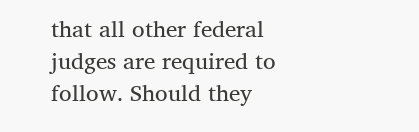that all other federal judges are required to follow. Should they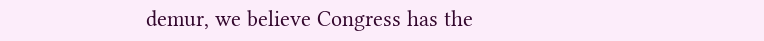demur, we believe Congress has the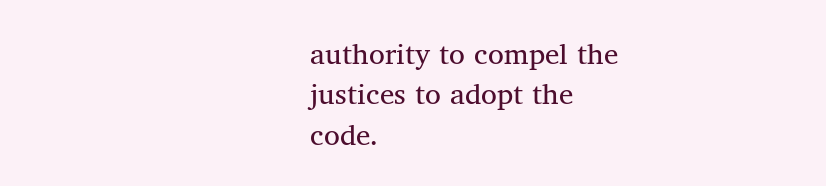authority to compel the justices to adopt the code.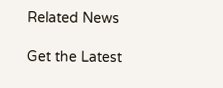Related News

Get the Latest